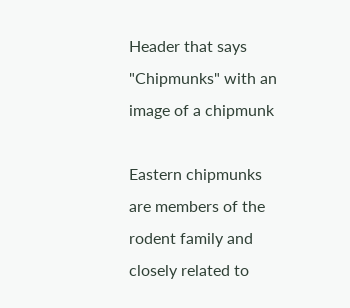Header that says "Chipmunks" with an image of a chipmunk

Eastern chipmunks are members of the rodent family and closely related to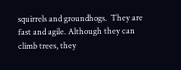squirrels and groundhogs.  They are fast and agile. Although they can climb trees, they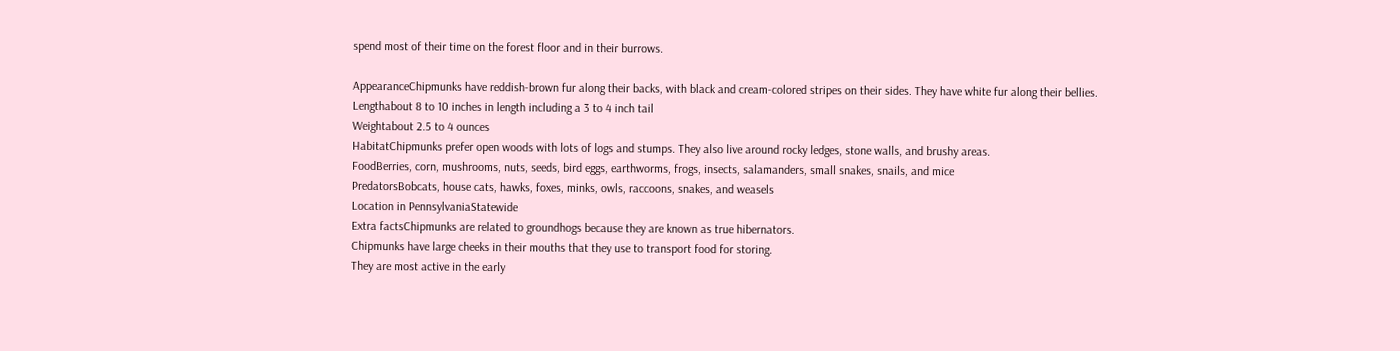spend most of their time on the forest floor and in their burrows.

AppearanceChipmunks have reddish-brown fur along their backs, with black and cream-colored stripes on their sides. They have white fur along their bellies.
Lengthabout 8 to 10 inches in length including a 3 to 4 inch tail
Weightabout 2.5 to 4 ounces
HabitatChipmunks prefer open woods with lots of logs and stumps. They also live around rocky ledges, stone walls, and brushy areas.
FoodBerries, corn, mushrooms, nuts, seeds, bird eggs, earthworms, frogs, insects, salamanders, small snakes, snails, and mice
PredatorsBobcats, house cats, hawks, foxes, minks, owls, raccoons, snakes, and weasels
Location in PennsylvaniaStatewide
Extra factsChipmunks are related to groundhogs because they are known as true hibernators.
Chipmunks have large cheeks in their mouths that they use to transport food for storing.
They are most active in the early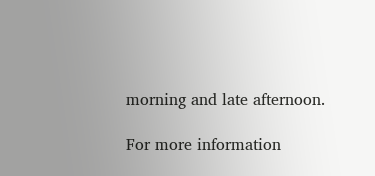morning and late afternoon.

For more information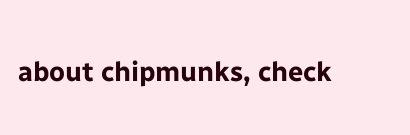about chipmunks, check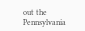out the Pennsylvania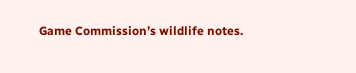Game Commission’s wildlife notes.